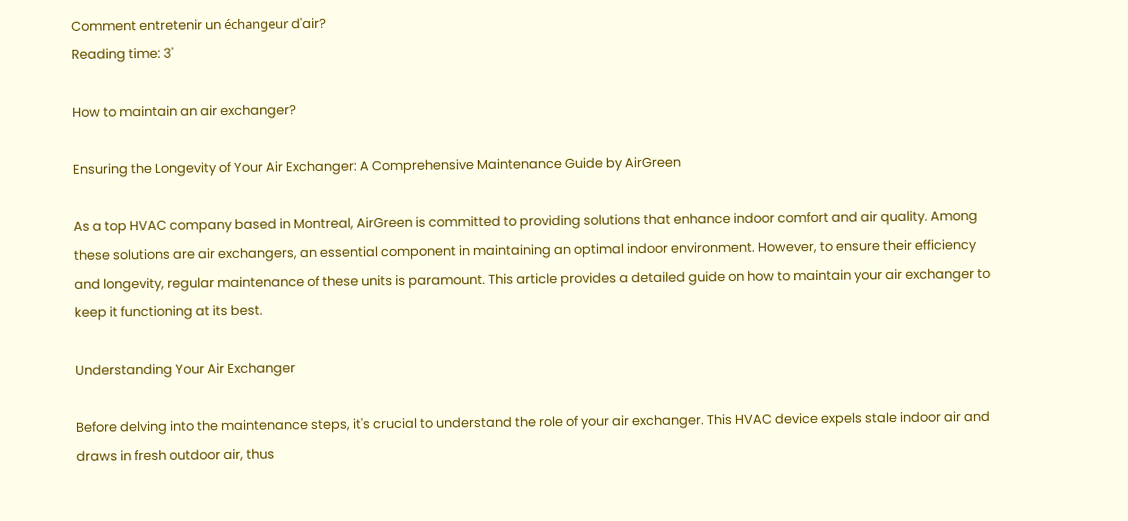Comment entretenir un échangeur d'air?
Reading time: 3'

How to maintain an air exchanger?

Ensuring the Longevity of Your Air Exchanger: A Comprehensive Maintenance Guide by AirGreen

As a top HVAC company based in Montreal, AirGreen is committed to providing solutions that enhance indoor comfort and air quality. Among these solutions are air exchangers, an essential component in maintaining an optimal indoor environment. However, to ensure their efficiency and longevity, regular maintenance of these units is paramount. This article provides a detailed guide on how to maintain your air exchanger to keep it functioning at its best.

Understanding Your Air Exchanger

Before delving into the maintenance steps, it's crucial to understand the role of your air exchanger. This HVAC device expels stale indoor air and draws in fresh outdoor air, thus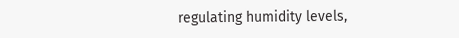regulating humidity levels,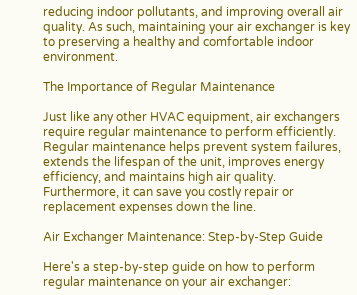reducing indoor pollutants, and improving overall air quality. As such, maintaining your air exchanger is key to preserving a healthy and comfortable indoor environment.

The Importance of Regular Maintenance

Just like any other HVAC equipment, air exchangers require regular maintenance to perform efficiently. Regular maintenance helps prevent system failures, extends the lifespan of the unit, improves energy efficiency, and maintains high air quality. Furthermore, it can save you costly repair or replacement expenses down the line.

Air Exchanger Maintenance: Step-by-Step Guide

Here's a step-by-step guide on how to perform regular maintenance on your air exchanger: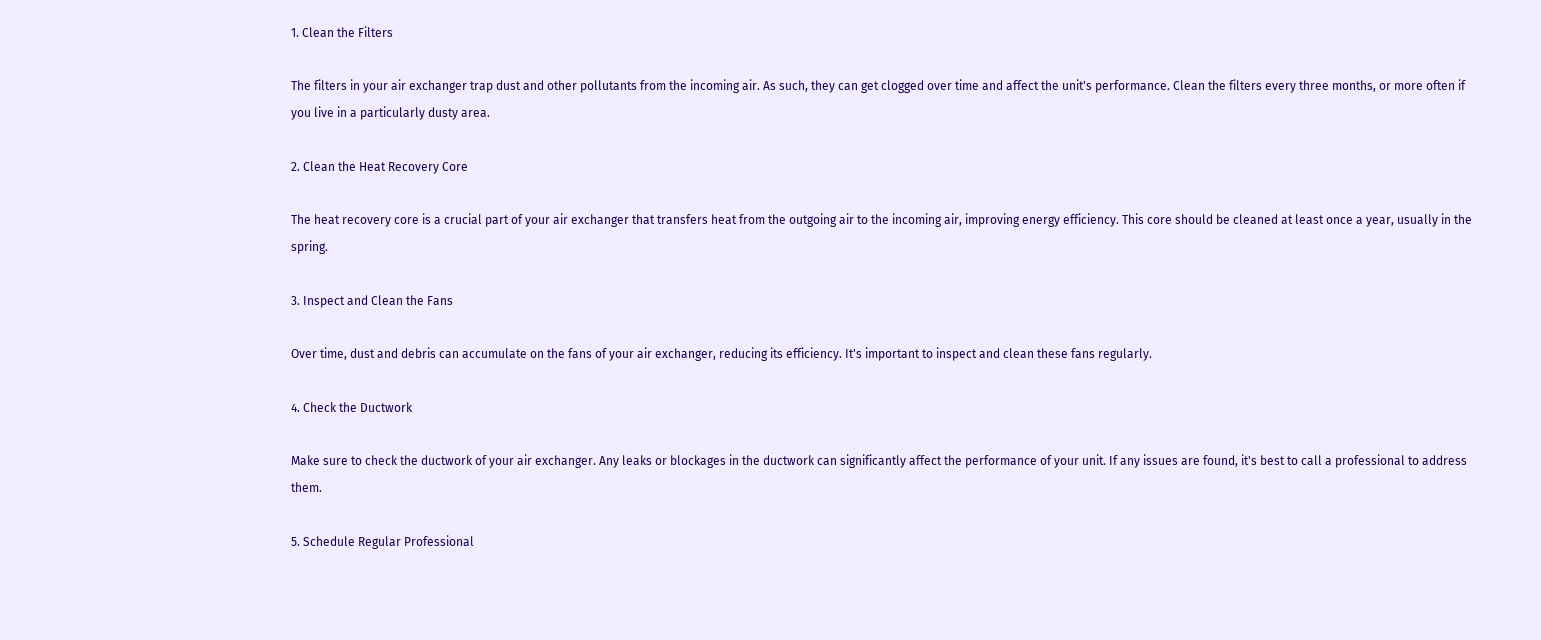1. Clean the Filters

The filters in your air exchanger trap dust and other pollutants from the incoming air. As such, they can get clogged over time and affect the unit's performance. Clean the filters every three months, or more often if you live in a particularly dusty area.

2. Clean the Heat Recovery Core

The heat recovery core is a crucial part of your air exchanger that transfers heat from the outgoing air to the incoming air, improving energy efficiency. This core should be cleaned at least once a year, usually in the spring.

3. Inspect and Clean the Fans

Over time, dust and debris can accumulate on the fans of your air exchanger, reducing its efficiency. It's important to inspect and clean these fans regularly.

4. Check the Ductwork

Make sure to check the ductwork of your air exchanger. Any leaks or blockages in the ductwork can significantly affect the performance of your unit. If any issues are found, it's best to call a professional to address them.

5. Schedule Regular Professional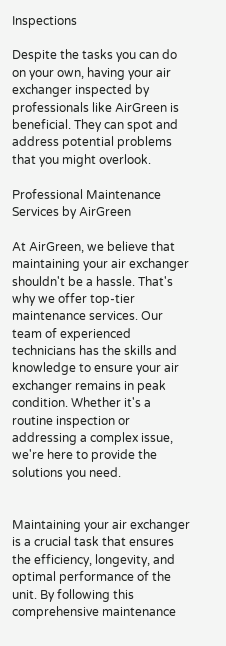Inspections

Despite the tasks you can do on your own, having your air exchanger inspected by professionals like AirGreen is beneficial. They can spot and address potential problems that you might overlook.

Professional Maintenance Services by AirGreen

At AirGreen, we believe that maintaining your air exchanger shouldn't be a hassle. That's why we offer top-tier maintenance services. Our team of experienced technicians has the skills and knowledge to ensure your air exchanger remains in peak condition. Whether it's a routine inspection or addressing a complex issue, we're here to provide the solutions you need.


Maintaining your air exchanger is a crucial task that ensures the efficiency, longevity, and optimal performance of the unit. By following this comprehensive maintenance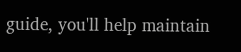guide, you'll help maintain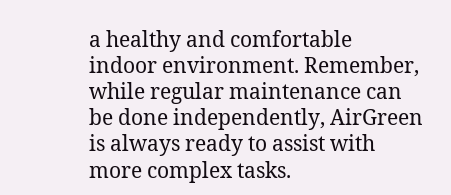a healthy and comfortable indoor environment. Remember, while regular maintenance can be done independently, AirGreen is always ready to assist with more complex tasks.